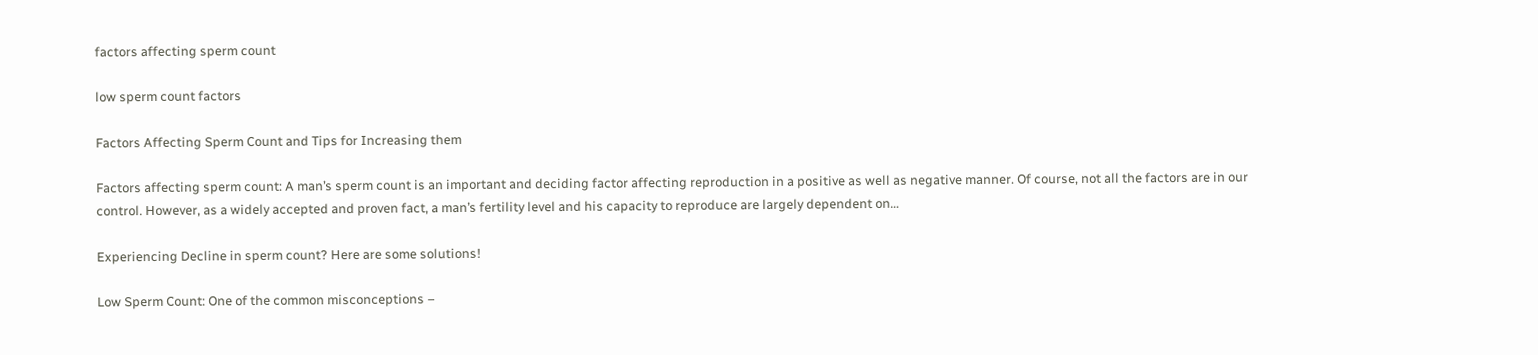factors affecting sperm count

low sperm count factors

Factors Affecting Sperm Count and Tips for Increasing them

Factors affecting sperm count: A man’s sperm count is an important and deciding factor affecting reproduction in a positive as well as negative manner. Of course, not all the factors are in our control. However, as a widely accepted and proven fact, a man’s fertility level and his capacity to reproduce are largely dependent on…

Experiencing Decline in sperm count? Here are some solutions!

Low Sperm Count: One of the common misconceptions –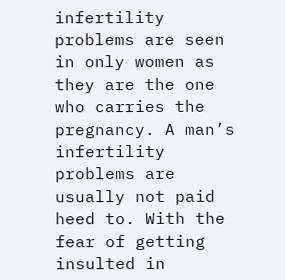infertility problems are seen in only women as they are the one who carries the pregnancy. A man’s infertility problems are usually not paid heed to. With the fear of getting insulted in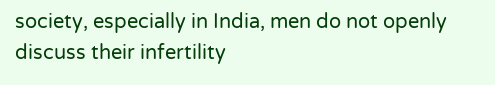society, especially in India, men do not openly discuss their infertility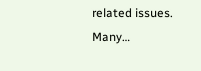related issues. Many…